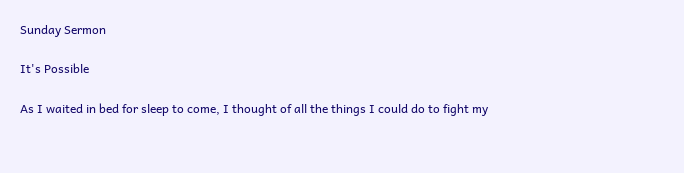Sunday Sermon

It's Possible

As I waited in bed for sleep to come, I thought of all the things I could do to fight my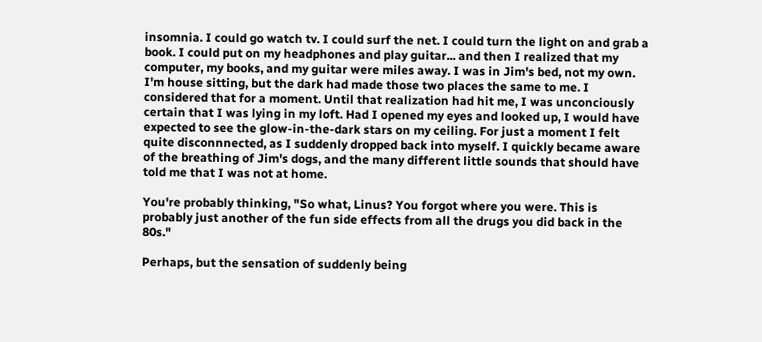insomnia. I could go watch tv. I could surf the net. I could turn the light on and grab a book. I could put on my headphones and play guitar... and then I realized that my computer, my books, and my guitar were miles away. I was in Jim's bed, not my own. I'm house sitting, but the dark had made those two places the same to me. I considered that for a moment. Until that realization had hit me, I was unconciously certain that I was lying in my loft. Had I opened my eyes and looked up, I would have expected to see the glow-in-the-dark stars on my ceiling. For just a moment I felt quite disconnnected, as I suddenly dropped back into myself. I quickly became aware of the breathing of Jim's dogs, and the many different little sounds that should have told me that I was not at home.

You're probably thinking, "So what, Linus? You forgot where you were. This is probably just another of the fun side effects from all the drugs you did back in the 80s."

Perhaps, but the sensation of suddenly being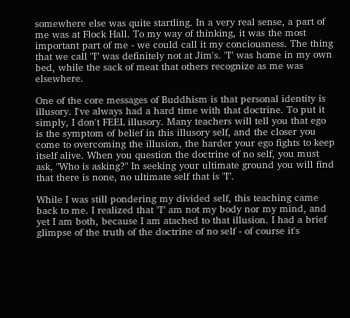somewhere else was quite startling. In a very real sense, a part of me was at Flock Hall. To my way of thinking, it was the most important part of me - we could call it my conciousness. The thing that we call "I" was definitely not at Jim's. "I" was home in my own bed, while the sack of meat that others recognize as me was elsewhere.

One of the core messages of Buddhism is that personal identity is illusory. I've always had a hard time with that doctrine. To put it simply, I don't FEEL illusory. Many teachers will tell you that ego is the symptom of belief in this illusory self, and the closer you come to overcoming the illusion, the harder your ego fights to keep itself alive. When you question the doctrine of no self, you must ask, "Who is asking?" In seeking your ultimate ground you will find that there is none, no ultimate self that is "I".

While I was still pondering my divided self, this teaching came back to me. I realized that "I" am not my body nor my mind, and yet I am both, because I am atached to that illusion. I had a brief glimpse of the truth of the doctrine of no self - of course it's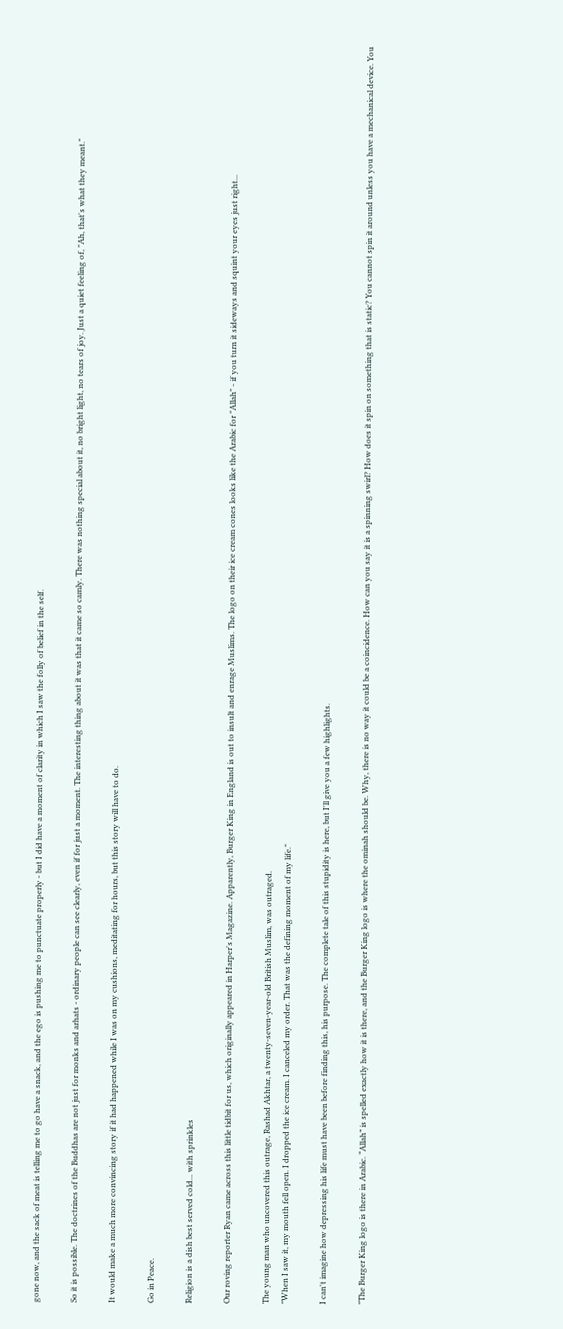gone now, and the sack of meat is telling me to go have a snack, and the ego is pushing me to punctuate properly - but I did have a moment of clarity in which I saw the folly of belief in the self.

So it is possible. The doctrines of the Buddhas are not just for monks and arhats - ordinary people can see clearly, even if for just a moment. The interesting thing about it was that it came so camly. There was nothing special about it, no bright light, no tears of joy. Just a quiet feeling of, "Ah, that's what they meant."

It would make a much more convincing story if it had happened while I was on my cushions, meditating for hours, but this story will have to do.

Go in Peace.

Religion is a dish best served cold... with sprinkles

Our roving reporter Ryan came across this little tidbit for us, which originally appeared in Harper's Magazine. Apparently, Burger King in England is out to insult and enrage Muslims. The logo on their ice cream cones looks like the Arabic for "Allah" - if you turn it sideways and squint your eyes just right...

The young man who uncovered this outrage, Rashad Akhtar, a twenty-seven-year-old British Muslim, was outraged.
"When I saw it, my mouth fell open. I dropped the ice cream. I canceled my order. That was the defining moment of my life."

I can't imagine how depressing his life must have been before finding this, his purpose. The complete tale of this stupidity is here, but I'll give you a few highlights.

"The Burger King logo is there in Arabic. “Allah” is spelled exactly how it is there, and the Burger King logo is where the ominah should be. Why, there is no way it could be a coincidence. How can you say it is a spinning swirl? How does it spin on something that is static? You cannot spin it around unless you have a mechanical device. You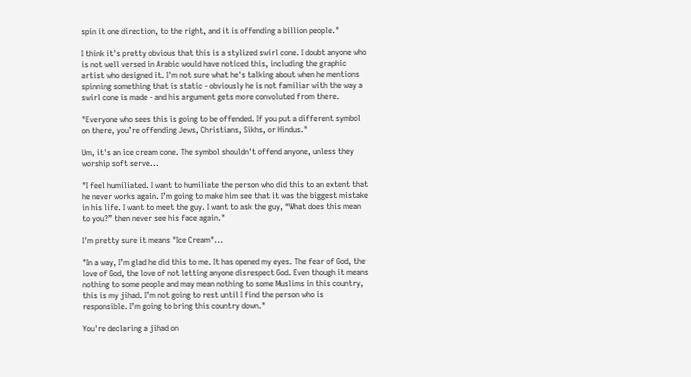spin it one direction, to the right, and it is offending a billion people."

I think it's pretty obvious that this is a stylized swirl cone. I doubt anyone who is not well versed in Arabic would have noticed this, including the graphic artist who designed it. I'm not sure what he's talking about when he mentions spinning something that is static - obviously he is not familiar with the way a swirl cone is made - and his argument gets more convoluted from there.

"Everyone who sees this is going to be offended. If you put a different symbol on there, you’re offending Jews, Christians, Sikhs, or Hindus."

Um, it's an ice cream cone. The symbol shouldn't offend anyone, unless they worship soft serve...

"I feel humiliated. I want to humiliate the person who did this to an extent that he never works again. I’m going to make him see that it was the biggest mistake in his life. I want to meet the guy. I want to ask the guy, “What does this mean to you?” then never see his face again."

I'm pretty sure it means "Ice Cream"...

"In a way, I’m glad he did this to me. It has opened my eyes. The fear of God, the love of God, the love of not letting anyone disrespect God. Even though it means nothing to some people and may mean nothing to some Muslims in this country, this is my jihad. I’m not going to rest until I find the person who is responsible. I’m going to bring this country down."

You're declaring a jihad on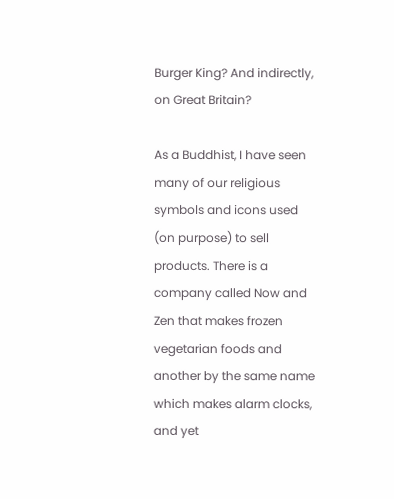Burger King? And indirectly, on Great Britain?

As a Buddhist, I have seen many of our religious symbols and icons used (on purpose) to sell products. There is a company called Now and Zen that makes frozen vegetarian foods and another by the same name which makes alarm clocks, and yet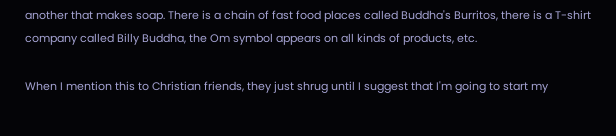another that makes soap. There is a chain of fast food places called Buddha's Burritos, there is a T-shirt company called Billy Buddha, the Om symbol appears on all kinds of products, etc.

When I mention this to Christian friends, they just shrug until I suggest that I'm going to start my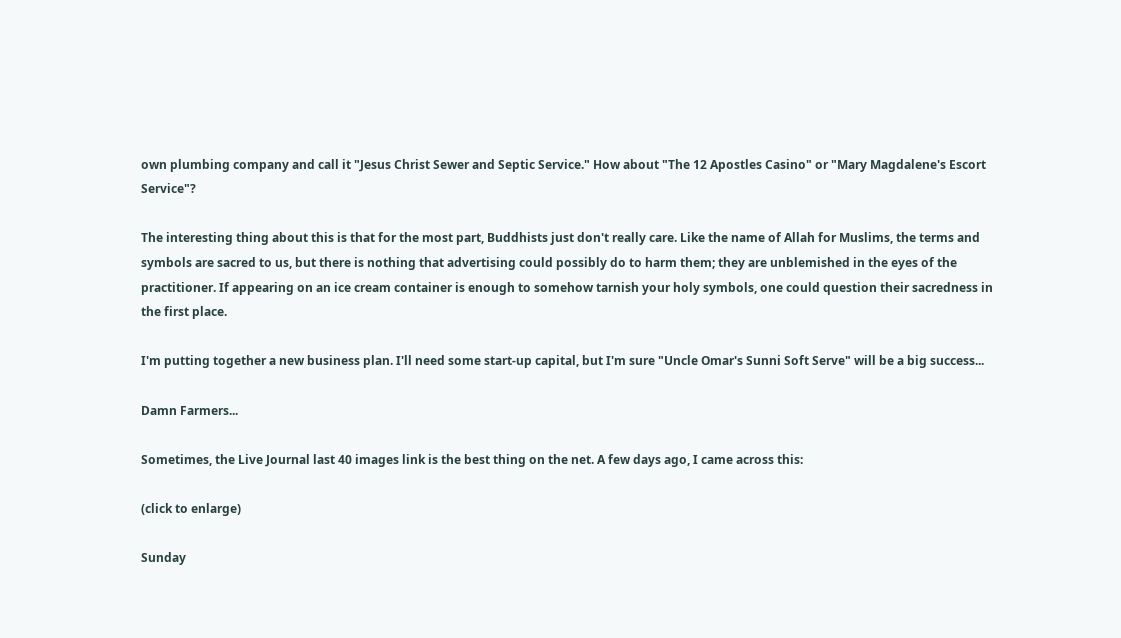own plumbing company and call it "Jesus Christ Sewer and Septic Service." How about "The 12 Apostles Casino" or "Mary Magdalene's Escort Service"?

The interesting thing about this is that for the most part, Buddhists just don't really care. Like the name of Allah for Muslims, the terms and symbols are sacred to us, but there is nothing that advertising could possibly do to harm them; they are unblemished in the eyes of the practitioner. If appearing on an ice cream container is enough to somehow tarnish your holy symbols, one could question their sacredness in the first place.

I'm putting together a new business plan. I'll need some start-up capital, but I'm sure "Uncle Omar's Sunni Soft Serve" will be a big success...

Damn Farmers...

Sometimes, the Live Journal last 40 images link is the best thing on the net. A few days ago, I came across this:

(click to enlarge)

Sunday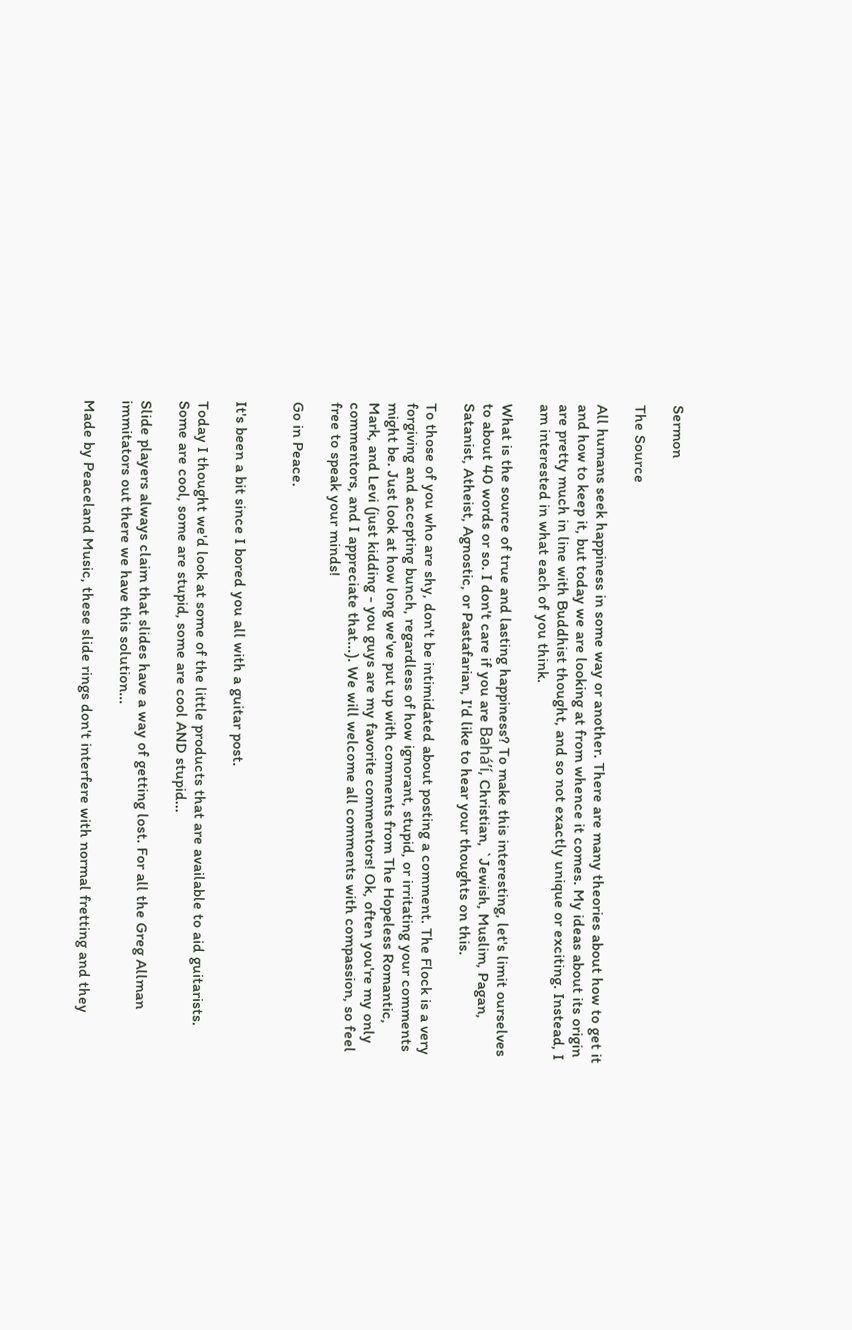Sermon

The Source

All humans seek happiness in some way or another. There are many theories about how to get it and how to keep it, but today we are looking at from whence it comes. My ideas about its origin are pretty much in line with Buddhist thought, and so not exactly unique or exciting. Instead, I am interested in what each of you think.

What is the source of true and lasting happiness? To make this interesting, let's limit ourselves to about 40 words or so. I don't care if you are Bahá’í, Christian, `Jewish, Muslim, Pagan, Satanist, Atheist, Agnostic, or Pastafarian, I'd like to hear your thoughts on this.

To those of you who are shy, don't be intimidated about posting a comment. The Flock is a very forgiving and accepting bunch, regardless of how ignorant, stupid, or irritating your comments might be. Just look at how long we've put up with comments from The Hopeless Romantic, Mark, and Levi (just kidding - you guys are my favorite commentors! Ok, often you're my only commentors, and I appreciate that...). We will welcome all comments with compassion, so feel free to speak your minds!

Go in Peace.


It's been a bit since I bored you all with a guitar post.

Today I thought we'd look at some of the little products that are available to aid guitarists. Some are cool, some are stupid, some are cool AND stupid...

Slide players always claim that slides have a way of getting lost. For all the Greg Allman immitators out there we have this solution...

Made by Peaceland Music, these slide rings don't interfere with normal fretting and they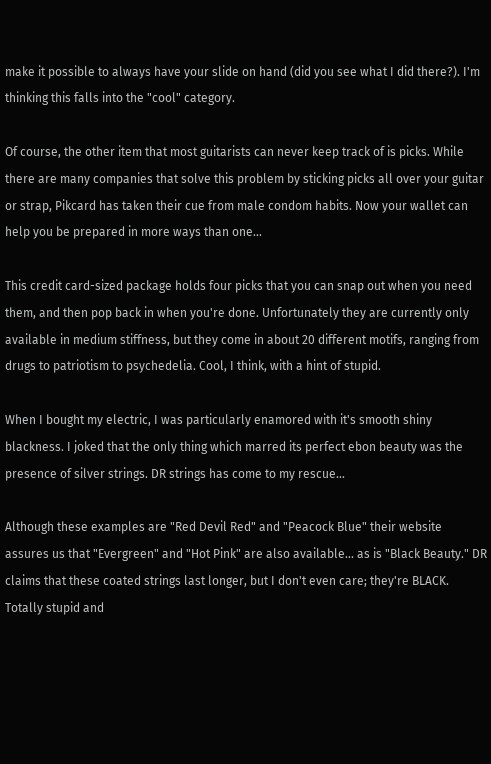make it possible to always have your slide on hand (did you see what I did there?). I'm thinking this falls into the "cool" category.

Of course, the other item that most guitarists can never keep track of is picks. While there are many companies that solve this problem by sticking picks all over your guitar or strap, Pikcard has taken their cue from male condom habits. Now your wallet can help you be prepared in more ways than one...

This credit card-sized package holds four picks that you can snap out when you need them, and then pop back in when you're done. Unfortunately they are currently only available in medium stiffness, but they come in about 20 different motifs, ranging from drugs to patriotism to psychedelia. Cool, I think, with a hint of stupid.

When I bought my electric, I was particularly enamored with it's smooth shiny blackness. I joked that the only thing which marred its perfect ebon beauty was the presence of silver strings. DR strings has come to my rescue...

Although these examples are "Red Devil Red" and "Peacock Blue" their website assures us that "Evergreen" and "Hot Pink" are also available... as is "Black Beauty." DR claims that these coated strings last longer, but I don't even care; they're BLACK. Totally stupid and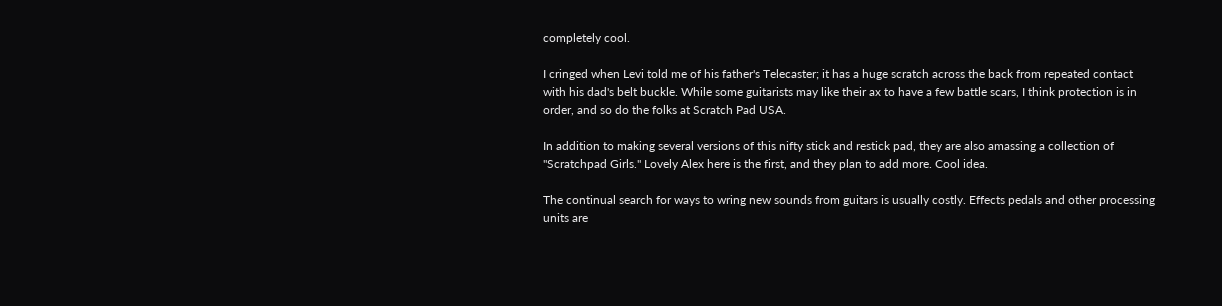completely cool.

I cringed when Levi told me of his father's Telecaster; it has a huge scratch across the back from repeated contact with his dad's belt buckle. While some guitarists may like their ax to have a few battle scars, I think protection is in order, and so do the folks at Scratch Pad USA.

In addition to making several versions of this nifty stick and restick pad, they are also amassing a collection of "Scratchpad Girls." Lovely Alex here is the first, and they plan to add more. Cool idea.

The continual search for ways to wring new sounds from guitars is usually costly. Effects pedals and other processing units are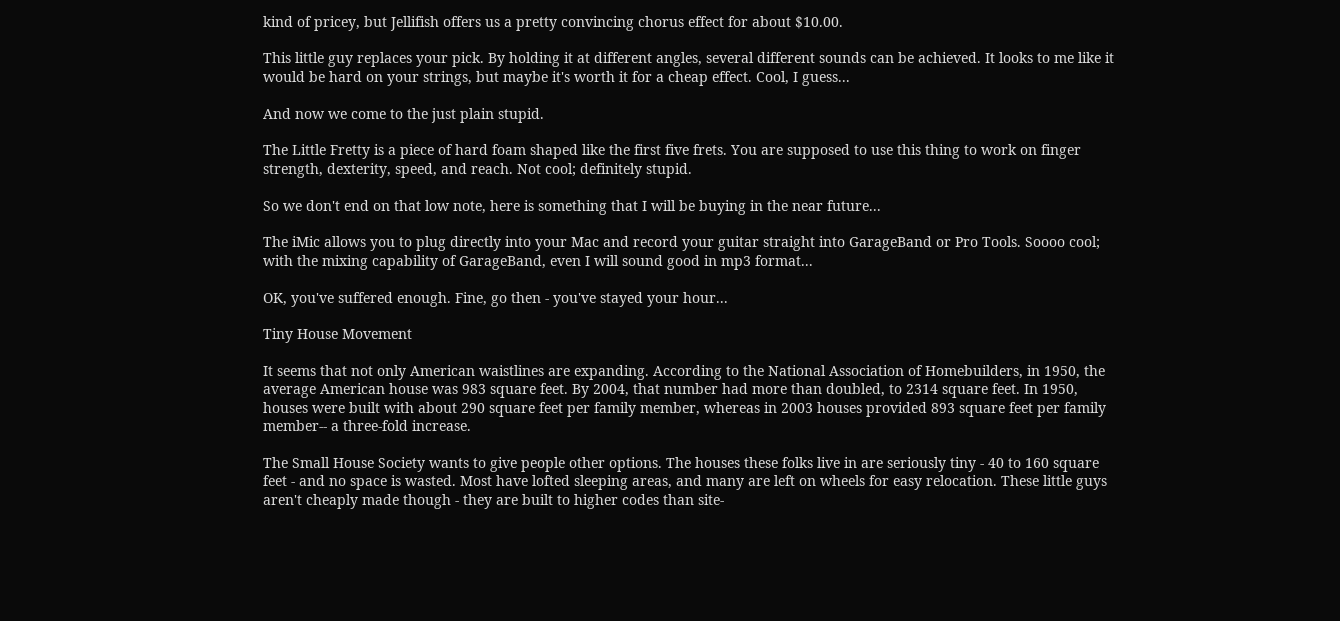kind of pricey, but Jellifish offers us a pretty convincing chorus effect for about $10.00.

This little guy replaces your pick. By holding it at different angles, several different sounds can be achieved. It looks to me like it would be hard on your strings, but maybe it's worth it for a cheap effect. Cool, I guess...

And now we come to the just plain stupid.

The Little Fretty is a piece of hard foam shaped like the first five frets. You are supposed to use this thing to work on finger strength, dexterity, speed, and reach. Not cool; definitely stupid.

So we don't end on that low note, here is something that I will be buying in the near future...

The iMic allows you to plug directly into your Mac and record your guitar straight into GarageBand or Pro Tools. Soooo cool; with the mixing capability of GarageBand, even I will sound good in mp3 format...

OK, you've suffered enough. Fine, go then - you've stayed your hour...

Tiny House Movement

It seems that not only American waistlines are expanding. According to the National Association of Homebuilders, in 1950, the average American house was 983 square feet. By 2004, that number had more than doubled, to 2314 square feet. In 1950, houses were built with about 290 square feet per family member, whereas in 2003 houses provided 893 square feet per family member-- a three-fold increase.

The Small House Society wants to give people other options. The houses these folks live in are seriously tiny - 40 to 160 square feet - and no space is wasted. Most have lofted sleeping areas, and many are left on wheels for easy relocation. These little guys aren't cheaply made though - they are built to higher codes than site-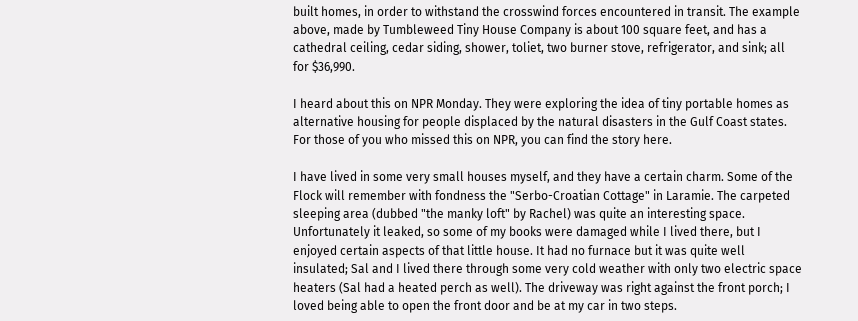built homes, in order to withstand the crosswind forces encountered in transit. The example above, made by Tumbleweed Tiny House Company is about 100 square feet, and has a cathedral ceiling, cedar siding, shower, toliet, two burner stove, refrigerator, and sink; all for $36,990.

I heard about this on NPR Monday. They were exploring the idea of tiny portable homes as alternative housing for people displaced by the natural disasters in the Gulf Coast states. For those of you who missed this on NPR, you can find the story here.

I have lived in some very small houses myself, and they have a certain charm. Some of the Flock will remember with fondness the "Serbo-Croatian Cottage" in Laramie. The carpeted sleeping area (dubbed "the manky loft" by Rachel) was quite an interesting space. Unfortunately it leaked, so some of my books were damaged while I lived there, but I enjoyed certain aspects of that little house. It had no furnace but it was quite well insulated; Sal and I lived there through some very cold weather with only two electric space heaters (Sal had a heated perch as well). The driveway was right against the front porch; I loved being able to open the front door and be at my car in two steps.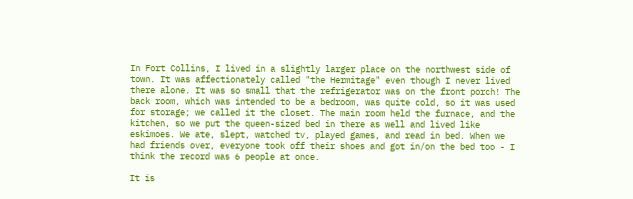In Fort Collins, I lived in a slightly larger place on the northwest side of town. It was affectionately called "the Hermitage" even though I never lived there alone. It was so small that the refrigerator was on the front porch! The back room, which was intended to be a bedroom, was quite cold, so it was used for storage; we called it the closet. The main room held the furnace, and the kitchen, so we put the queen-sized bed in there as well and lived like eskimoes. We ate, slept, watched tv, played games, and read in bed. When we had friends over, everyone took off their shoes and got in/on the bed too - I think the record was 6 people at once.

It is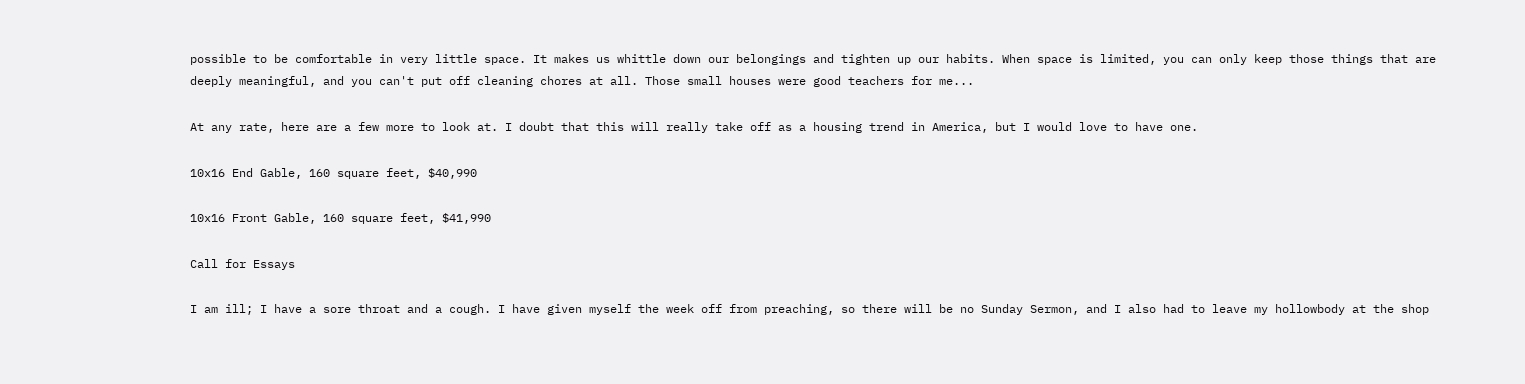possible to be comfortable in very little space. It makes us whittle down our belongings and tighten up our habits. When space is limited, you can only keep those things that are deeply meaningful, and you can't put off cleaning chores at all. Those small houses were good teachers for me...

At any rate, here are a few more to look at. I doubt that this will really take off as a housing trend in America, but I would love to have one.

10x16 End Gable, 160 square feet, $40,990

10x16 Front Gable, 160 square feet, $41,990

Call for Essays

I am ill; I have a sore throat and a cough. I have given myself the week off from preaching, so there will be no Sunday Sermon, and I also had to leave my hollowbody at the shop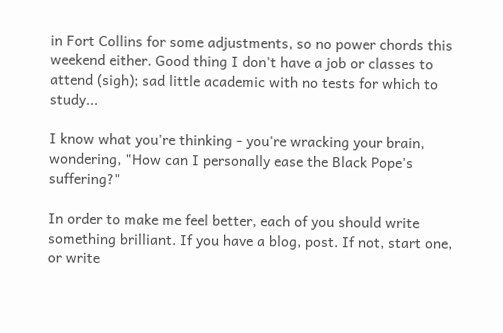in Fort Collins for some adjustments, so no power chords this weekend either. Good thing I don't have a job or classes to attend (sigh); sad little academic with no tests for which to study...

I know what you're thinking - you're wracking your brain, wondering, "How can I personally ease the Black Pope's suffering?"

In order to make me feel better, each of you should write something brilliant. If you have a blog, post. If not, start one, or write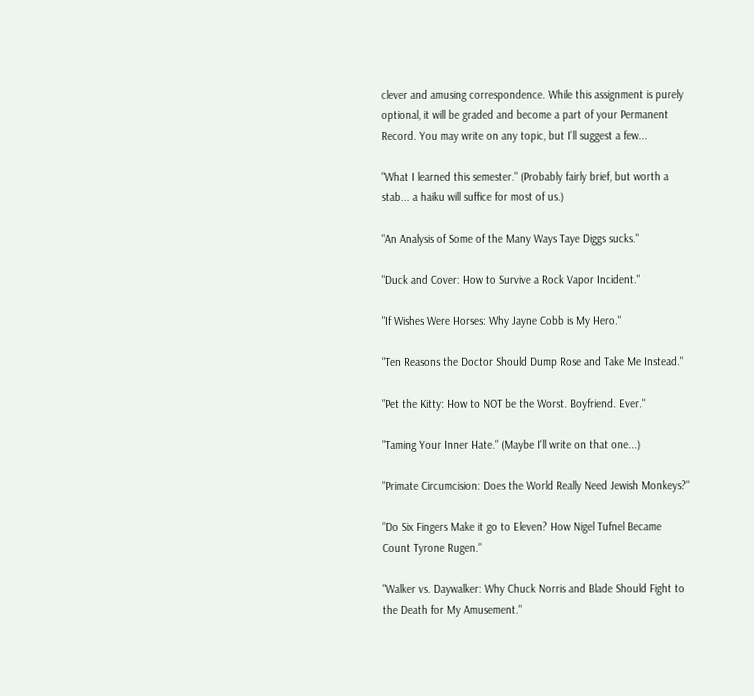clever and amusing correspondence. While this assignment is purely optional, it will be graded and become a part of your Permanent Record. You may write on any topic, but I'll suggest a few...

"What I learned this semester." (Probably fairly brief, but worth a stab... a haiku will suffice for most of us.)

"An Analysis of Some of the Many Ways Taye Diggs sucks."

"Duck and Cover: How to Survive a Rock Vapor Incident."

"If Wishes Were Horses: Why Jayne Cobb is My Hero."

"Ten Reasons the Doctor Should Dump Rose and Take Me Instead."

"Pet the Kitty: How to NOT be the Worst. Boyfriend. Ever."

"Taming Your Inner Hate." (Maybe I'll write on that one...)

"Primate Circumcision: Does the World Really Need Jewish Monkeys?"

"Do Six Fingers Make it go to Eleven? How Nigel Tufnel Became Count Tyrone Rugen."

"Walker vs. Daywalker: Why Chuck Norris and Blade Should Fight to the Death for My Amusement."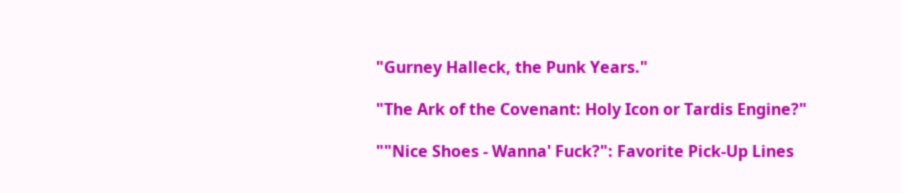"Gurney Halleck, the Punk Years."

"The Ark of the Covenant: Holy Icon or Tardis Engine?"

""Nice Shoes - Wanna' Fuck?": Favorite Pick-Up Lines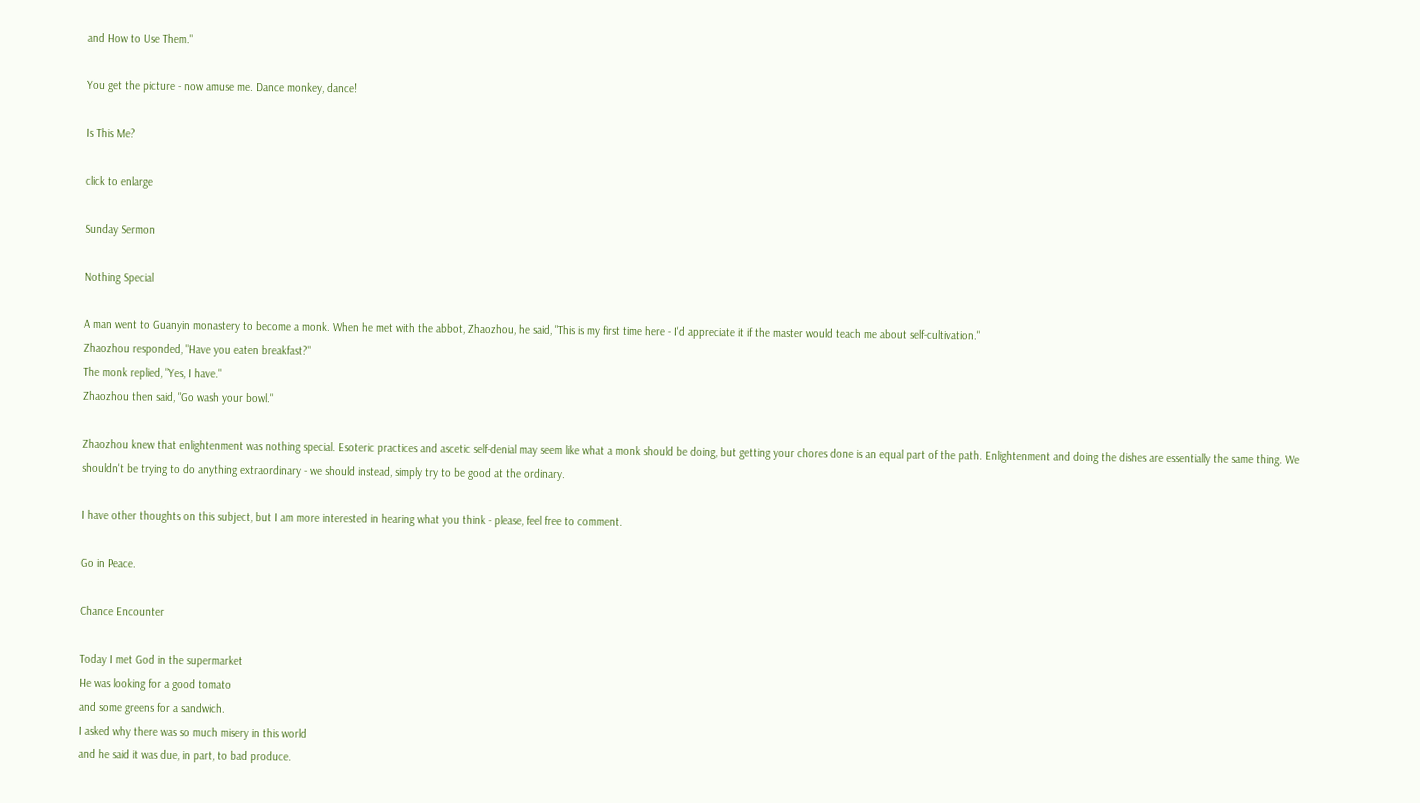and How to Use Them."

You get the picture - now amuse me. Dance monkey, dance!

Is This Me?

click to enlarge

Sunday Sermon

Nothing Special

A man went to Guanyin monastery to become a monk. When he met with the abbot, Zhaozhou, he said, "This is my first time here - I'd appreciate it if the master would teach me about self-cultivation."
Zhaozhou responded, "Have you eaten breakfast?"
The monk replied, "Yes, I have."
Zhaozhou then said, "Go wash your bowl."

Zhaozhou knew that enlightenment was nothing special. Esoteric practices and ascetic self-denial may seem like what a monk should be doing, but getting your chores done is an equal part of the path. Enlightenment and doing the dishes are essentially the same thing. We shouldn't be trying to do anything extraordinary - we should instead, simply try to be good at the ordinary.

I have other thoughts on this subject, but I am more interested in hearing what you think - please, feel free to comment.

Go in Peace.

Chance Encounter

Today I met God in the supermarket
He was looking for a good tomato
and some greens for a sandwich.
I asked why there was so much misery in this world
and he said it was due, in part, to bad produce.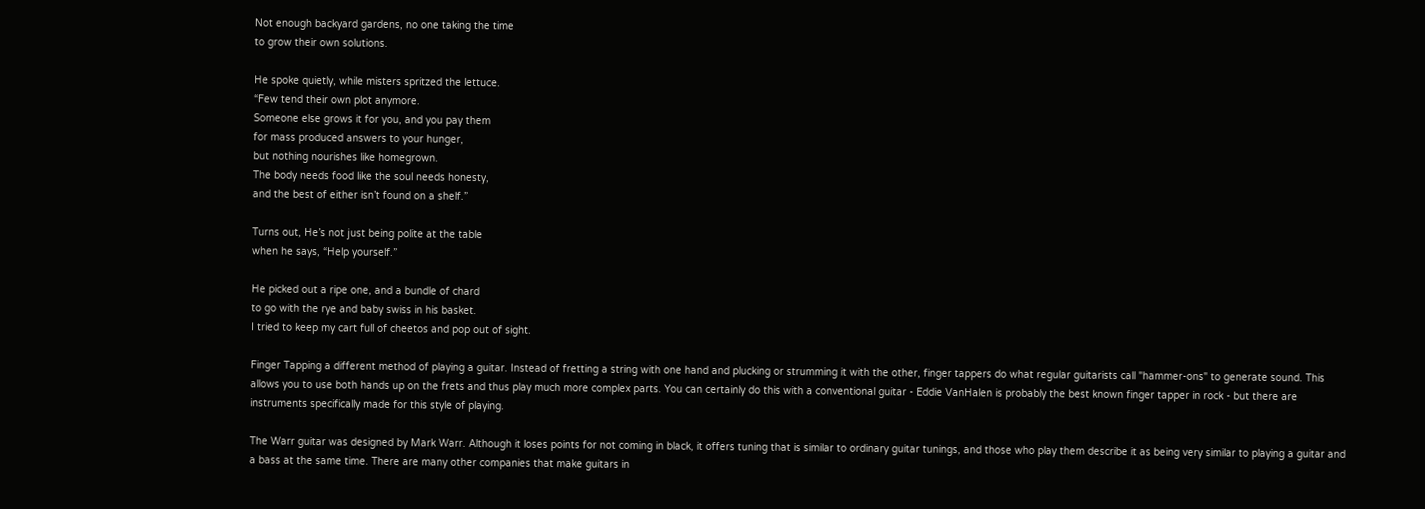Not enough backyard gardens, no one taking the time
to grow their own solutions.

He spoke quietly, while misters spritzed the lettuce.
“Few tend their own plot anymore.
Someone else grows it for you, and you pay them
for mass produced answers to your hunger,
but nothing nourishes like homegrown.
The body needs food like the soul needs honesty,
and the best of either isn’t found on a shelf.”

Turns out, He’s not just being polite at the table
when he says, “Help yourself.”

He picked out a ripe one, and a bundle of chard
to go with the rye and baby swiss in his basket.
I tried to keep my cart full of cheetos and pop out of sight.

Finger Tapping a different method of playing a guitar. Instead of fretting a string with one hand and plucking or strumming it with the other, finger tappers do what regular guitarists call "hammer-ons" to generate sound. This allows you to use both hands up on the frets and thus play much more complex parts. You can certainly do this with a conventional guitar - Eddie VanHalen is probably the best known finger tapper in rock - but there are instruments specifically made for this style of playing.

The Warr guitar was designed by Mark Warr. Although it loses points for not coming in black, it offers tuning that is similar to ordinary guitar tunings, and those who play them describe it as being very similar to playing a guitar and a bass at the same time. There are many other companies that make guitars in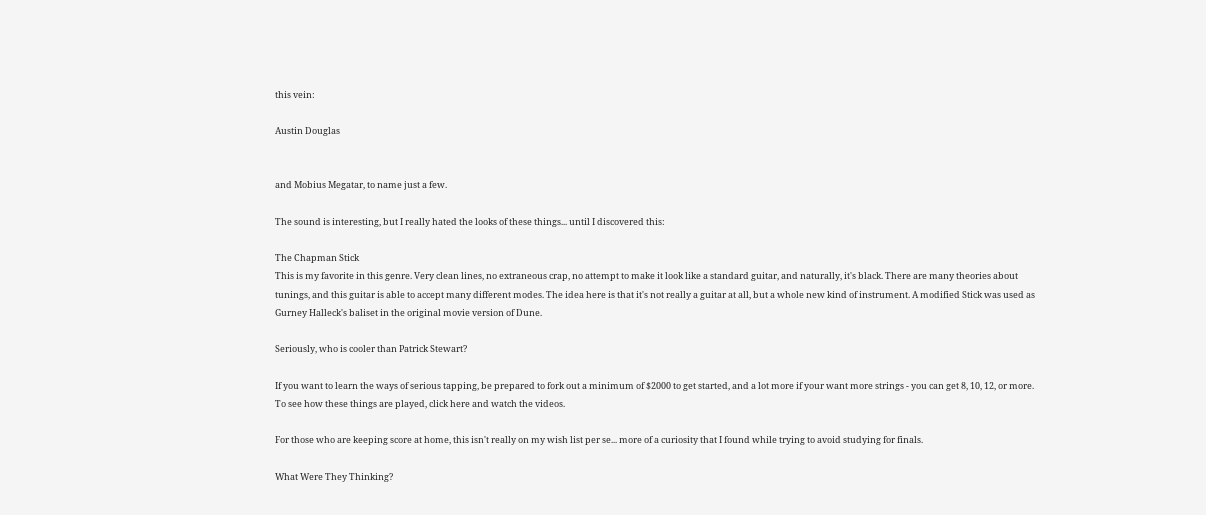this vein:

Austin Douglas


and Mobius Megatar, to name just a few.

The sound is interesting, but I really hated the looks of these things... until I discovered this:

The Chapman Stick
This is my favorite in this genre. Very clean lines, no extraneous crap, no attempt to make it look like a standard guitar, and naturally, it's black. There are many theories about tunings, and this guitar is able to accept many different modes. The idea here is that it's not really a guitar at all, but a whole new kind of instrument. A modified Stick was used as Gurney Halleck's baliset in the original movie version of Dune.

Seriously, who is cooler than Patrick Stewart?

If you want to learn the ways of serious tapping, be prepared to fork out a minimum of $2000 to get started, and a lot more if your want more strings - you can get 8, 10, 12, or more. To see how these things are played, click here and watch the videos.

For those who are keeping score at home, this isn't really on my wish list per se... more of a curiosity that I found while trying to avoid studying for finals.

What Were They Thinking?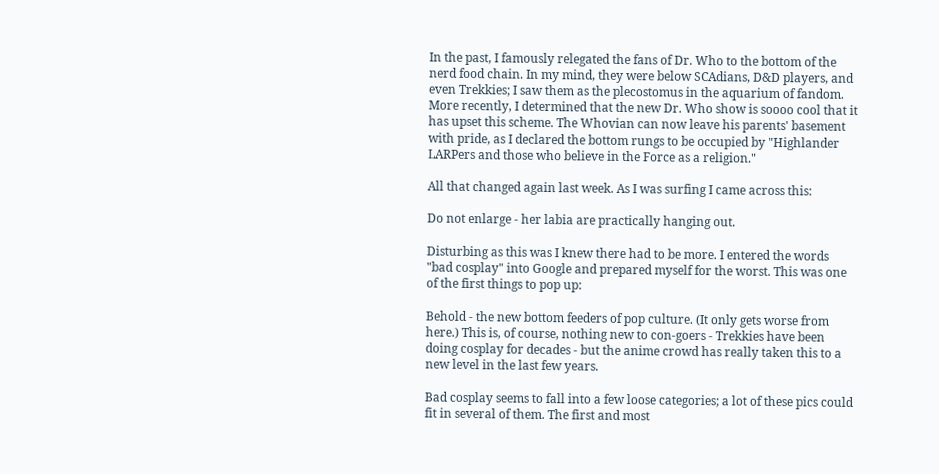In the past, I famously relegated the fans of Dr. Who to the bottom of the nerd food chain. In my mind, they were below SCAdians, D&D players, and even Trekkies; I saw them as the plecostomus in the aquarium of fandom. More recently, I determined that the new Dr. Who show is soooo cool that it has upset this scheme. The Whovian can now leave his parents' basement with pride, as I declared the bottom rungs to be occupied by "Highlander LARPers and those who believe in the Force as a religion."

All that changed again last week. As I was surfing I came across this:

Do not enlarge - her labia are practically hanging out.

Disturbing as this was I knew there had to be more. I entered the words "bad cosplay" into Google and prepared myself for the worst. This was one of the first things to pop up:

Behold - the new bottom feeders of pop culture. (It only gets worse from here.) This is, of course, nothing new to con-goers - Trekkies have been doing cosplay for decades - but the anime crowd has really taken this to a new level in the last few years.

Bad cosplay seems to fall into a few loose categories; a lot of these pics could fit in several of them. The first and most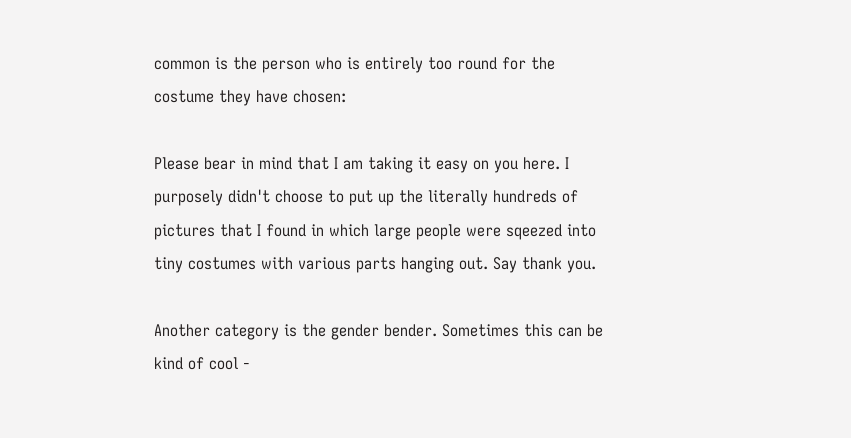common is the person who is entirely too round for the costume they have chosen:

Please bear in mind that I am taking it easy on you here. I purposely didn't choose to put up the literally hundreds of pictures that I found in which large people were sqeezed into tiny costumes with various parts hanging out. Say thank you.

Another category is the gender bender. Sometimes this can be kind of cool -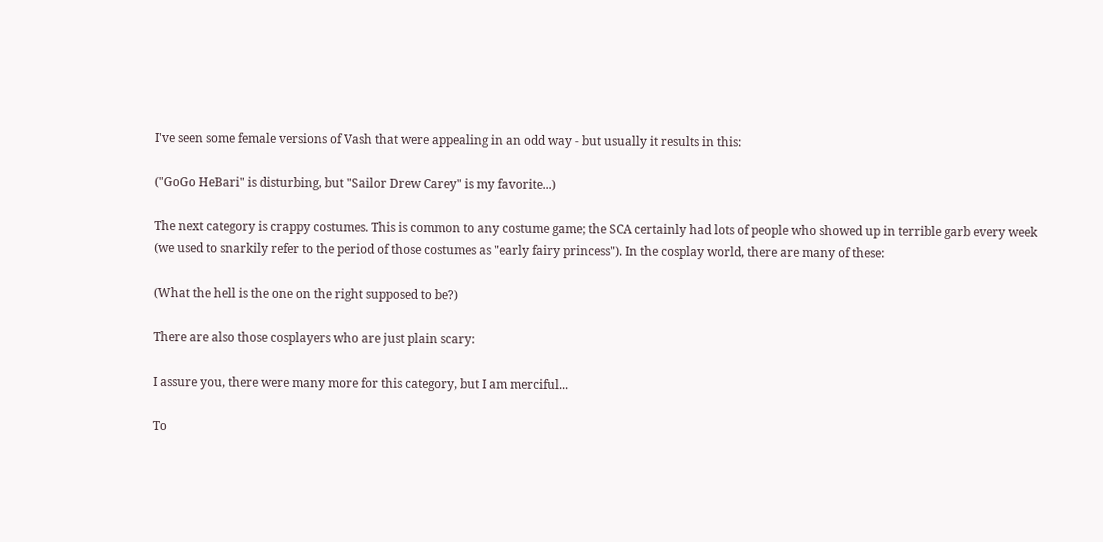I've seen some female versions of Vash that were appealing in an odd way - but usually it results in this:

("GoGo HeBari" is disturbing, but "Sailor Drew Carey" is my favorite...)

The next category is crappy costumes. This is common to any costume game; the SCA certainly had lots of people who showed up in terrible garb every week (we used to snarkily refer to the period of those costumes as "early fairy princess"). In the cosplay world, there are many of these:

(What the hell is the one on the right supposed to be?)

There are also those cosplayers who are just plain scary:

I assure you, there were many more for this category, but I am merciful...

To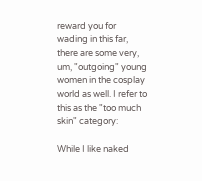reward you for wading in this far, there are some very, um, "outgoing" young women in the cosplay world as well. I refer to this as the "too much skin" category:

While I like naked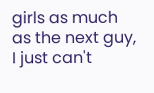girls as much as the next guy, I just can't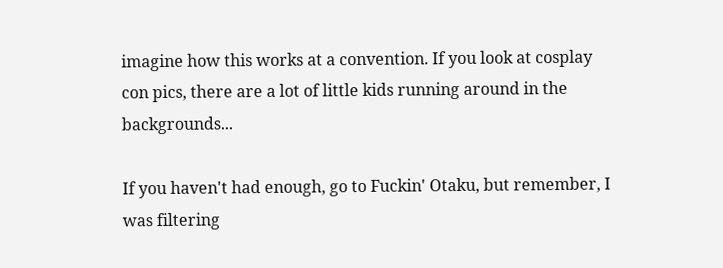imagine how this works at a convention. If you look at cosplay con pics, there are a lot of little kids running around in the backgrounds...

If you haven't had enough, go to Fuckin' Otaku, but remember, I was filtering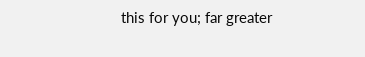this for you; far greater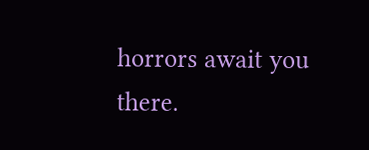horrors await you there.